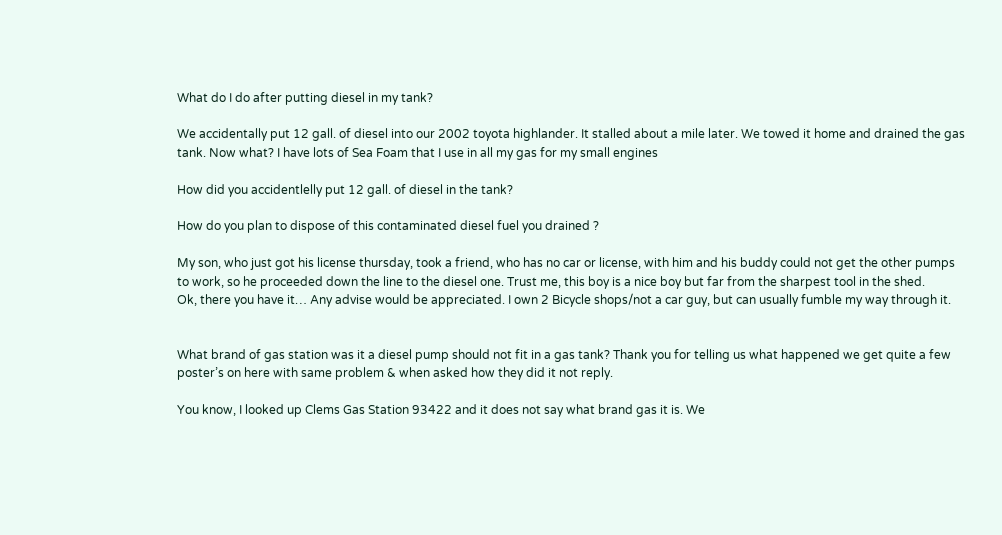What do I do after putting diesel in my tank?

We accidentally put 12 gall. of diesel into our 2002 toyota highlander. It stalled about a mile later. We towed it home and drained the gas tank. Now what? I have lots of Sea Foam that I use in all my gas for my small engines

How did you accidentlelly put 12 gall. of diesel in the tank?

How do you plan to dispose of this contaminated diesel fuel you drained ?

My son, who just got his license thursday, took a friend, who has no car or license, with him and his buddy could not get the other pumps to work, so he proceeded down the line to the diesel one. Trust me, this boy is a nice boy but far from the sharpest tool in the shed.
Ok, there you have it… Any advise would be appreciated. I own 2 Bicycle shops/not a car guy, but can usually fumble my way through it.


What brand of gas station was it a diesel pump should not fit in a gas tank? Thank you for telling us what happened we get quite a few poster’s on here with same problem & when asked how they did it not reply.

You know, I looked up Clems Gas Station 93422 and it does not say what brand gas it is. We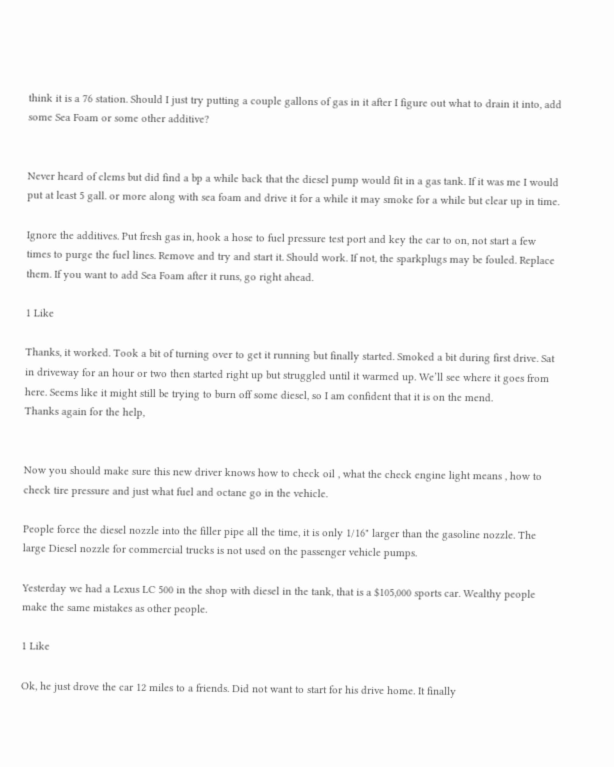think it is a 76 station. Should I just try putting a couple gallons of gas in it after I figure out what to drain it into, add some Sea Foam or some other additive?


Never heard of clems but did find a bp a while back that the diesel pump would fit in a gas tank. If it was me I would put at least 5 gall. or more along with sea foam and drive it for a while it may smoke for a while but clear up in time.

Ignore the additives. Put fresh gas in, hook a hose to fuel pressure test port and key the car to on, not start a few times to purge the fuel lines. Remove and try and start it. Should work. If not, the sparkplugs may be fouled. Replace them. If you want to add Sea Foam after it runs, go right ahead.

1 Like

Thanks, it worked. Took a bit of turning over to get it running but finally started. Smoked a bit during first drive. Sat in driveway for an hour or two then started right up but struggled until it warmed up. We’ll see where it goes from here. Seems like it might still be trying to burn off some diesel, so I am confident that it is on the mend.
Thanks again for the help,


Now you should make sure this new driver knows how to check oil , what the check engine light means , how to check tire pressure and just what fuel and octane go in the vehicle.

People force the diesel nozzle into the filler pipe all the time, it is only 1/16" larger than the gasoline nozzle. The large Diesel nozzle for commercial trucks is not used on the passenger vehicle pumps.

Yesterday we had a Lexus LC 500 in the shop with diesel in the tank, that is a $105,000 sports car. Wealthy people make the same mistakes as other people.

1 Like

Ok, he just drove the car 12 miles to a friends. Did not want to start for his drive home. It finally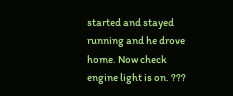started and stayed running and he drove home. Now check engine light is on. ???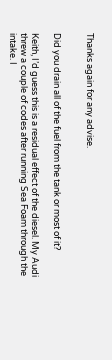Thanks again for any advise.


Did you drain all of the fuel from the tank or most of it?

Keith, I’d guess this is a residual effect of the diesel. My Audi threw a couple of codes after running Sea Foam through the intake. I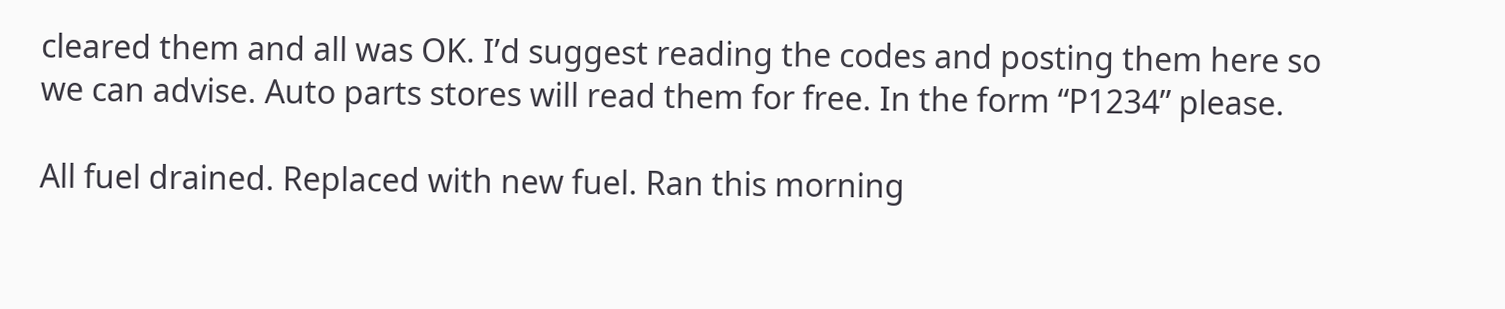cleared them and all was OK. I’d suggest reading the codes and posting them here so we can advise. Auto parts stores will read them for free. In the form “P1234” please.

All fuel drained. Replaced with new fuel. Ran this morning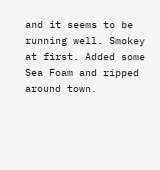and it seems to be running well. Smokey at first. Added some Sea Foam and ripped around town.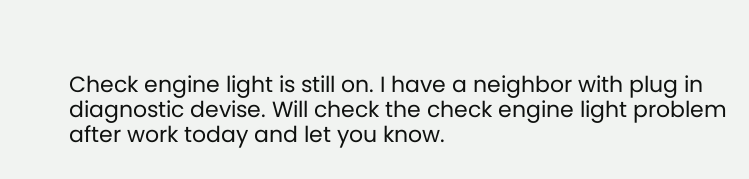Check engine light is still on. I have a neighbor with plug in diagnostic devise. Will check the check engine light problem after work today and let you know.